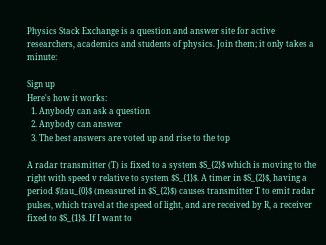Physics Stack Exchange is a question and answer site for active researchers, academics and students of physics. Join them; it only takes a minute:

Sign up
Here's how it works:
  1. Anybody can ask a question
  2. Anybody can answer
  3. The best answers are voted up and rise to the top

A radar transmitter (T) is fixed to a system $S_{2}$ which is moving to the right with speed v relative to system $S_{1}$. A timer in $S_{2}$, having a period $\tau_{0}$ (measured in $S_{2}$) causes transmitter T to emit radar pulses, which travel at the speed of light, and are received by R, a receiver fixed to $S_{1}$. If I want to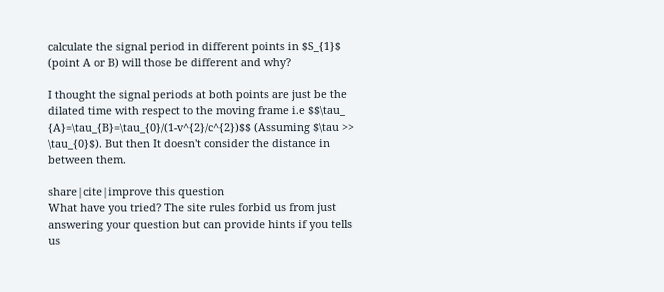calculate the signal period in different points in $S_{1}$ (point A or B) will those be different and why?

I thought the signal periods at both points are just be the dilated time with respect to the moving frame i.e $$\tau_ {A}=\tau_{B}=\tau_{0}/(1-v^{2}/c^{2})$$ (Assuming $\tau >> \tau_{0}$). But then It doesn't consider the distance in between them.

share|cite|improve this question
What have you tried? The site rules forbid us from just answering your question but can provide hints if you tells us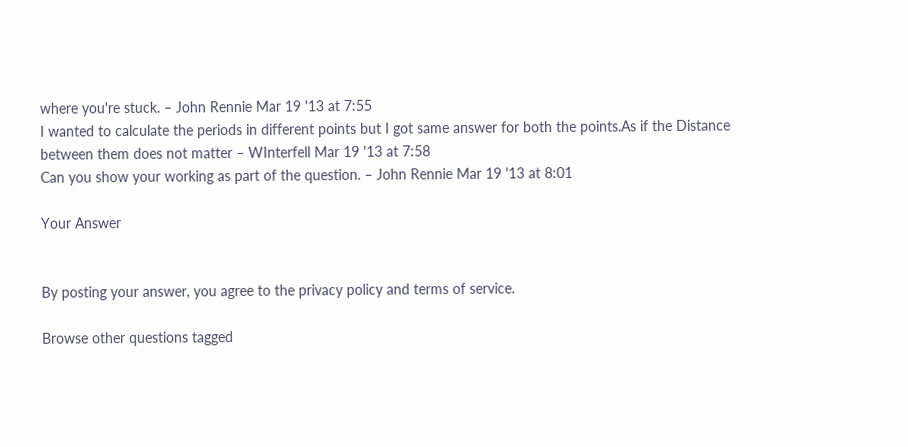where you're stuck. – John Rennie Mar 19 '13 at 7:55
I wanted to calculate the periods in different points but I got same answer for both the points.As if the Distance between them does not matter – WInterfell Mar 19 '13 at 7:58
Can you show your working as part of the question. – John Rennie Mar 19 '13 at 8:01

Your Answer


By posting your answer, you agree to the privacy policy and terms of service.

Browse other questions tagged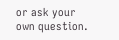or ask your own question.